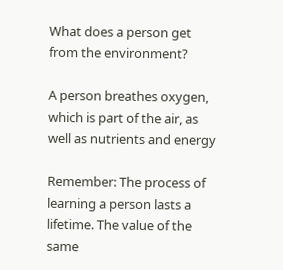What does a person get from the environment?

A person breathes oxygen, which is part of the air, as well as nutrients and energy

Remember: The process of learning a person lasts a lifetime. The value of the same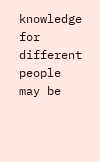knowledge for different people may be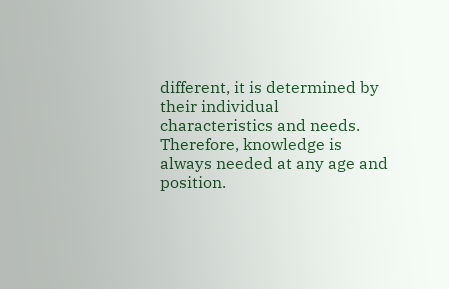different, it is determined by their individual characteristics and needs. Therefore, knowledge is always needed at any age and position.